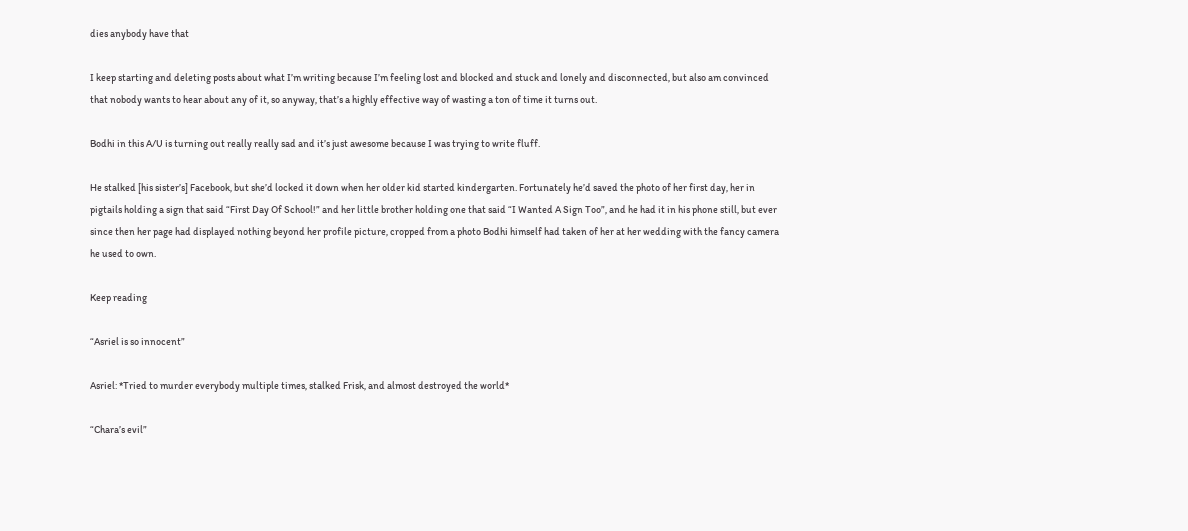dies anybody have that

I keep starting and deleting posts about what I’m writing because I’m feeling lost and blocked and stuck and lonely and disconnected, but also am convinced that nobody wants to hear about any of it, so anyway, that’s a highly effective way of wasting a ton of time it turns out.

Bodhi in this A/U is turning out really really sad and it’s just awesome because I was trying to write fluff.

He stalked [his sister’s] Facebook, but she’d locked it down when her older kid started kindergarten. Fortunately he’d saved the photo of her first day, her in pigtails holding a sign that said “First Day Of School!” and her little brother holding one that said “I Wanted A Sign Too”, and he had it in his phone still, but ever since then her page had displayed nothing beyond her profile picture, cropped from a photo Bodhi himself had taken of her at her wedding with the fancy camera he used to own.

Keep reading

“Asriel is so innocent”

Asriel: *Tried to murder everybody multiple times, stalked Frisk, and almost destroyed the world*

“Chara’s evil”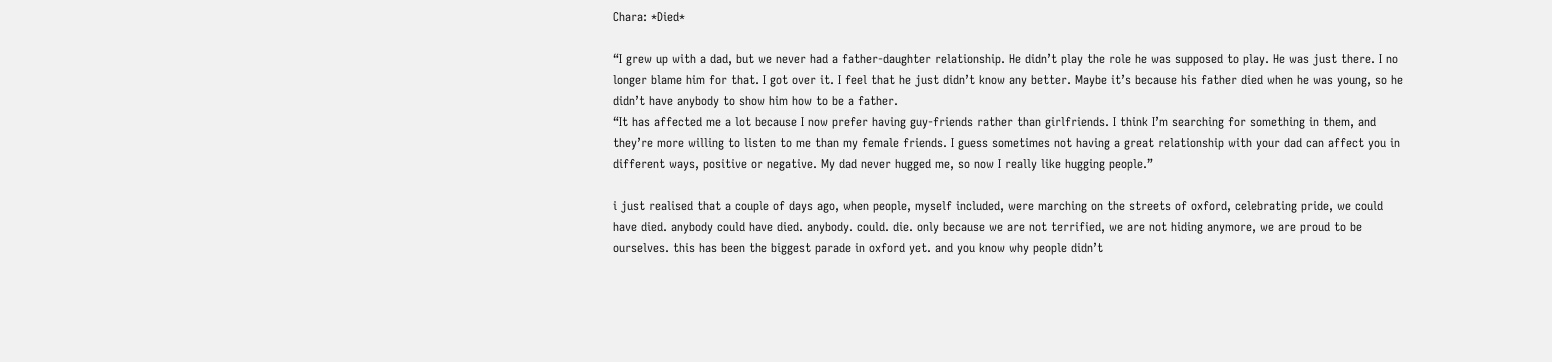Chara: *Died*

“I grew up with a dad, but we never had a father-daughter relationship. He didn’t play the role he was supposed to play. He was just there. I no longer blame him for that. I got over it. I feel that he just didn’t know any better. Maybe it’s because his father died when he was young, so he didn’t have anybody to show him how to be a father.
“It has affected me a lot because I now prefer having guy-friends rather than girlfriends. I think I’m searching for something in them, and they’re more willing to listen to me than my female friends. I guess sometimes not having a great relationship with your dad can affect you in different ways, positive or negative. My dad never hugged me, so now I really like hugging people.”

i just realised that a couple of days ago, when people, myself included, were marching on the streets of oxford, celebrating pride, we could have died. anybody could have died. anybody. could. die. only because we are not terrified, we are not hiding anymore, we are proud to be ourselves. this has been the biggest parade in oxford yet. and you know why people didn’t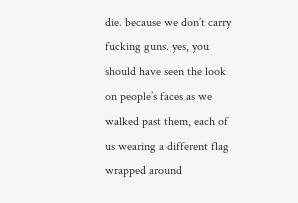die. because we don’t carry fucking guns. yes, you should have seen the look on people’s faces as we walked past them, each of us wearing a different flag wrapped around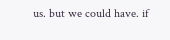us. but we could have. if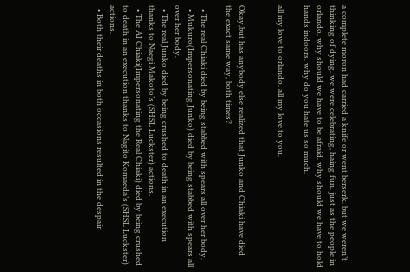a complete moron had carried a knife or went berserk. but we weren’t thinking of dying. we were celebrating, haing fun. just as the people in orlando. why should we have to be afraid. why should we have to hold hands indoors. why do you hate us so much.

all my love to orlando. all my love to you.


Okay,but has anybody else realized that Junko and Chiaki have died the exact same way, both times?

  • The real Chiaki died by being stabbed with spears all over her body.
  • Mukuro(Impersonating Junko) died by being stabbed with spears all over her body.
  • The real Junko died by being crushed to death in an execution thanks to Naegi Makoto’s (SHSL Luckster) actions.
  • The AI Chiaki(Impersonating the Real Chiaki) died by being crushed to death in an execution thanks to Nagito Komaeda’s (SHSL Luckster) actions.
  • Both their deaths in both occasions resulted in the despair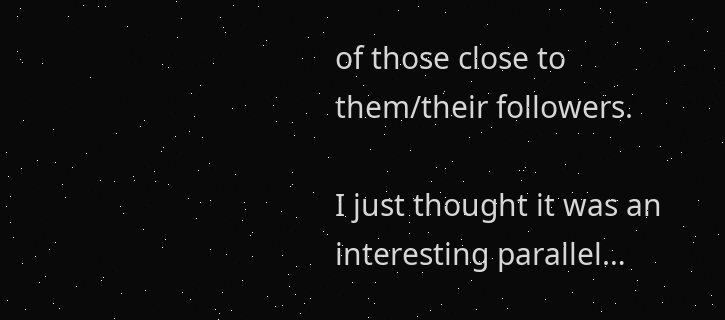of those close to them/their followers.

I just thought it was an interesting parallel…